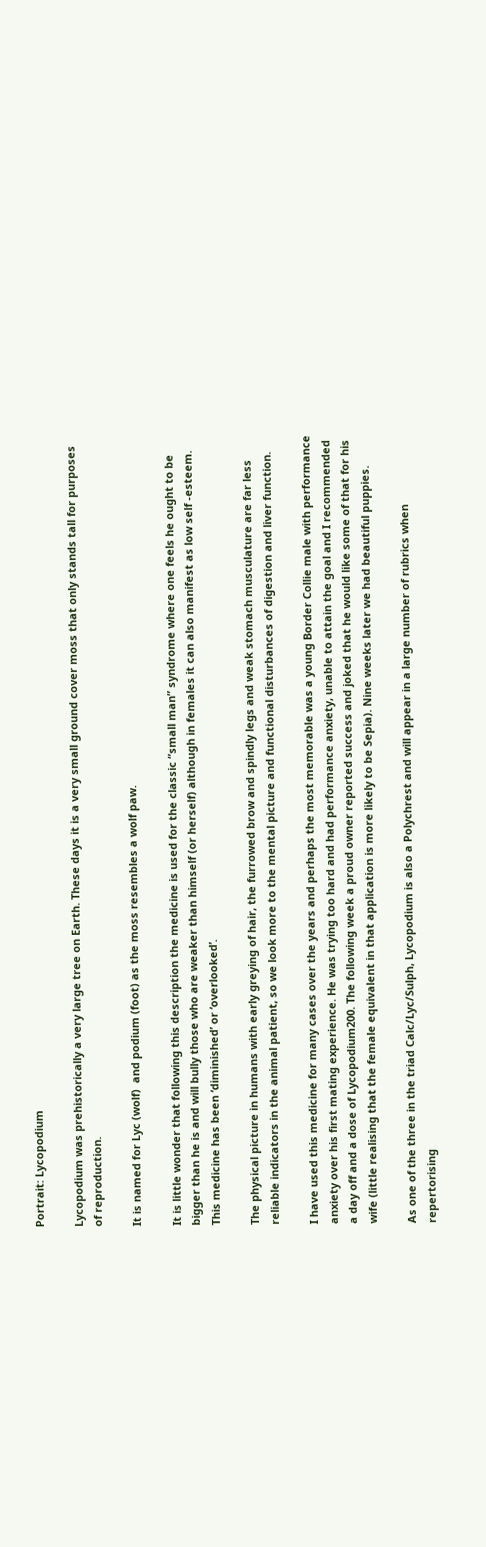Portrait: Lycopodium

Lycopodium was prehistorically a very large tree on Earth. These days it is a very small ground cover moss that only stands tall for purposes of reproduction.

It is named for Lyc (wolf)  and podium (foot) as the moss resembles a wolf paw.

It is little wonder that following this description the medicine is used for the classic “small man” syndrome where one feels he ought to be bigger than he is and will bully those who are weaker than himself (or herself) although in females it can also manifest as low self -esteem. This medicine has been ‘diminished’ or ‘overlooked’.

The physical picture in humans with early greying of hair, the furrowed brow and spindly legs and weak stomach musculature are far less reliable indicators in the animal patient, so we look more to the mental picture and functional disturbances of digestion and liver function.

I have used this medicine for many cases over the years and perhaps the most memorable was a young Border Collie male with performance anxiety over his first mating experience. He was trying too hard and had performance anxiety, unable to attain the goal and I recommended a day off and a dose of Lycopodium200. The following week a proud owner reported success and joked that he would like some of that for his wife (little realising that the female equivalent in that application is more likely to be Sepia). Nine weeks later we had beautiful puppies.

As one of the three in the triad Calc/Lyc/Sulph, Lycopodium is also a Polychrest and will appear in a large number of rubrics when repertorising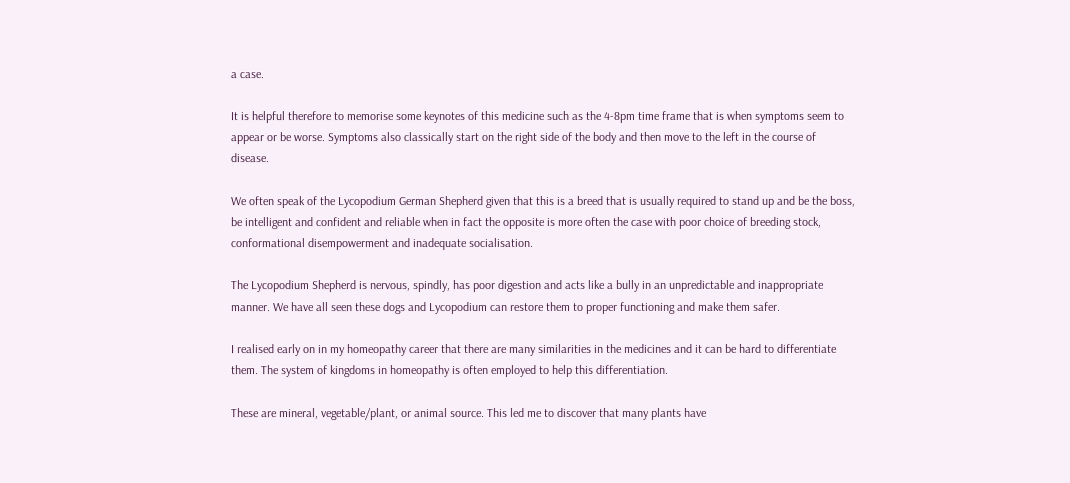a case.

It is helpful therefore to memorise some keynotes of this medicine such as the 4-8pm time frame that is when symptoms seem to appear or be worse. Symptoms also classically start on the right side of the body and then move to the left in the course of disease.

We often speak of the Lycopodium German Shepherd given that this is a breed that is usually required to stand up and be the boss, be intelligent and confident and reliable when in fact the opposite is more often the case with poor choice of breeding stock, conformational disempowerment and inadequate socialisation.

The Lycopodium Shepherd is nervous, spindly, has poor digestion and acts like a bully in an unpredictable and inappropriate manner. We have all seen these dogs and Lycopodium can restore them to proper functioning and make them safer.

I realised early on in my homeopathy career that there are many similarities in the medicines and it can be hard to differentiate them. The system of kingdoms in homeopathy is often employed to help this differentiation.

These are mineral, vegetable/plant, or animal source. This led me to discover that many plants have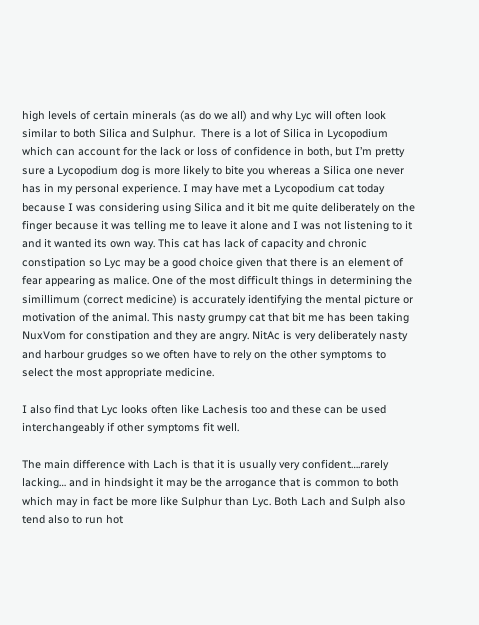high levels of certain minerals (as do we all) and why Lyc will often look similar to both Silica and Sulphur.  There is a lot of Silica in Lycopodium which can account for the lack or loss of confidence in both, but I’m pretty sure a Lycopodium dog is more likely to bite you whereas a Silica one never has in my personal experience. I may have met a Lycopodium cat today because I was considering using Silica and it bit me quite deliberately on the finger because it was telling me to leave it alone and I was not listening to it and it wanted its own way. This cat has lack of capacity and chronic constipation so Lyc may be a good choice given that there is an element of fear appearing as malice. One of the most difficult things in determining the simillimum (correct medicine) is accurately identifying the mental picture or motivation of the animal. This nasty grumpy cat that bit me has been taking NuxVom for constipation and they are angry. NitAc is very deliberately nasty and harbour grudges so we often have to rely on the other symptoms to select the most appropriate medicine.

I also find that Lyc looks often like Lachesis too and these can be used interchangeably if other symptoms fit well.

The main difference with Lach is that it is usually very confident….rarely lacking… and in hindsight it may be the arrogance that is common to both  which may in fact be more like Sulphur than Lyc. Both Lach and Sulph also tend also to run hot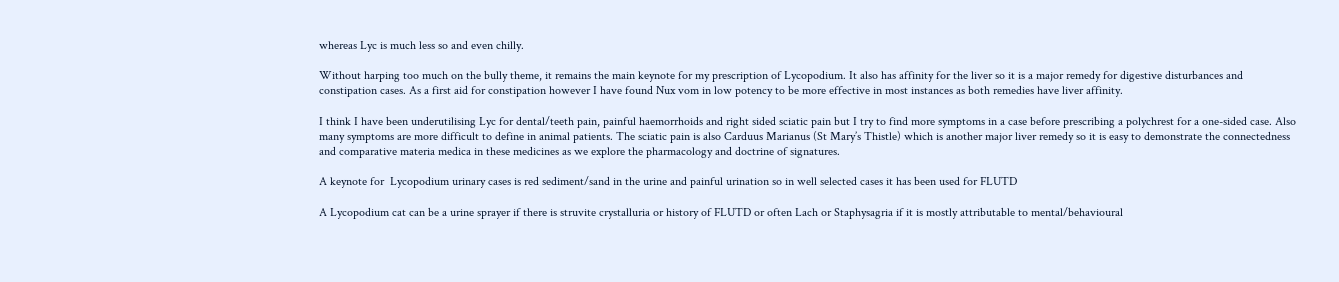whereas Lyc is much less so and even chilly.

Without harping too much on the bully theme, it remains the main keynote for my prescription of Lycopodium. It also has affinity for the liver so it is a major remedy for digestive disturbances and constipation cases. As a first aid for constipation however I have found Nux vom in low potency to be more effective in most instances as both remedies have liver affinity.

I think I have been underutilising Lyc for dental/teeth pain, painful haemorrhoids and right sided sciatic pain but I try to find more symptoms in a case before prescribing a polychrest for a one-sided case. Also many symptoms are more difficult to define in animal patients. The sciatic pain is also Carduus Marianus (St Mary’s Thistle) which is another major liver remedy so it is easy to demonstrate the connectedness and comparative materia medica in these medicines as we explore the pharmacology and doctrine of signatures.

A keynote for  Lycopodium urinary cases is red sediment/sand in the urine and painful urination so in well selected cases it has been used for FLUTD

A Lycopodium cat can be a urine sprayer if there is struvite crystalluria or history of FLUTD or often Lach or Staphysagria if it is mostly attributable to mental/behavioural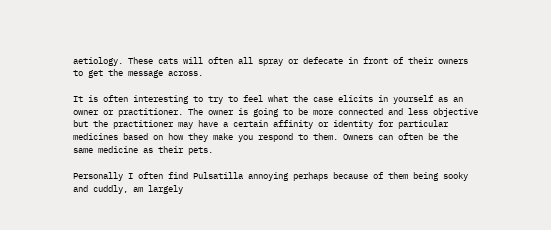aetiology. These cats will often all spray or defecate in front of their owners to get the message across.

It is often interesting to try to feel what the case elicits in yourself as an owner or practitioner. The owner is going to be more connected and less objective but the practitioner may have a certain affinity or identity for particular medicines based on how they make you respond to them. Owners can often be the same medicine as their pets.

Personally I often find Pulsatilla annoying perhaps because of them being sooky and cuddly, am largely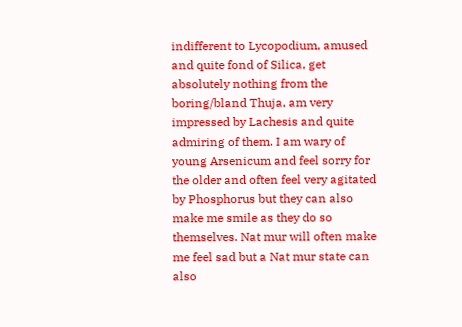indifferent to Lycopodium, amused and quite fond of Silica, get absolutely nothing from the boring/bland Thuja, am very impressed by Lachesis and quite admiring of them. I am wary of young Arsenicum and feel sorry for the older and often feel very agitated by Phosphorus but they can also make me smile as they do so themselves. Nat mur will often make me feel sad but a Nat mur state can also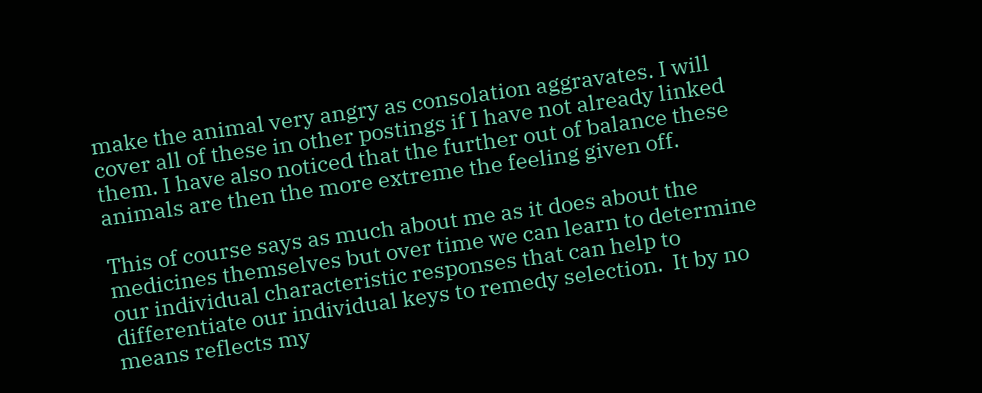make the animal very angry as consolation aggravates. I will cover all of these in other postings if I have not already linked them. I have also noticed that the further out of balance these animals are then the more extreme the feeling given off.

This of course says as much about me as it does about the medicines themselves but over time we can learn to determine our individual characteristic responses that can help to differentiate our individual keys to remedy selection.  It by no means reflects my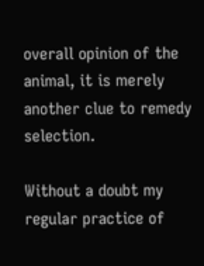overall opinion of the animal, it is merely another clue to remedy selection.

Without a doubt my regular practice of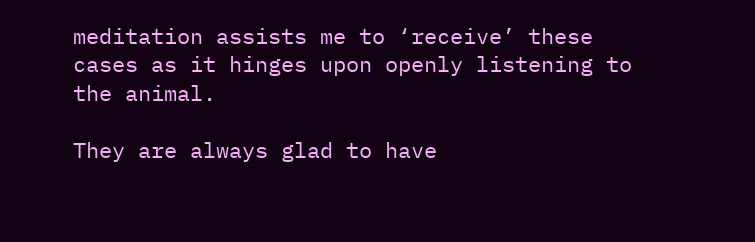meditation assists me to ‘receive’ these cases as it hinges upon openly listening to the animal.

They are always glad to have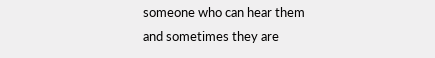someone who can hear them and sometimes they are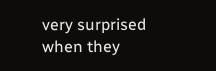very surprised when they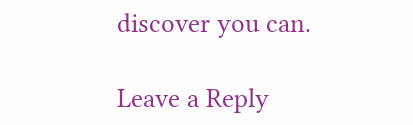discover you can.

Leave a Reply